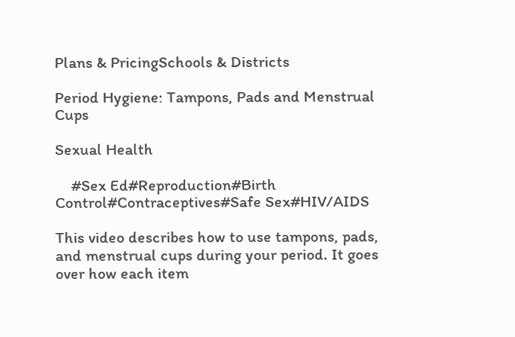Plans & PricingSchools & Districts

Period Hygiene: Tampons, Pads and Menstrual Cups

Sexual Health

    #Sex Ed#Reproduction#Birth Control#Contraceptives#Safe Sex#HIV/AIDS

This video describes how to use tampons, pads, and menstrual cups during your period. It goes over how each item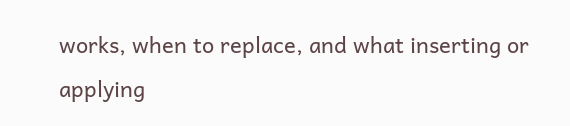works, when to replace, and what inserting or applying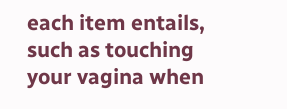each item entails, such as touching your vagina when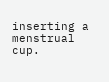inserting a menstrual cup.